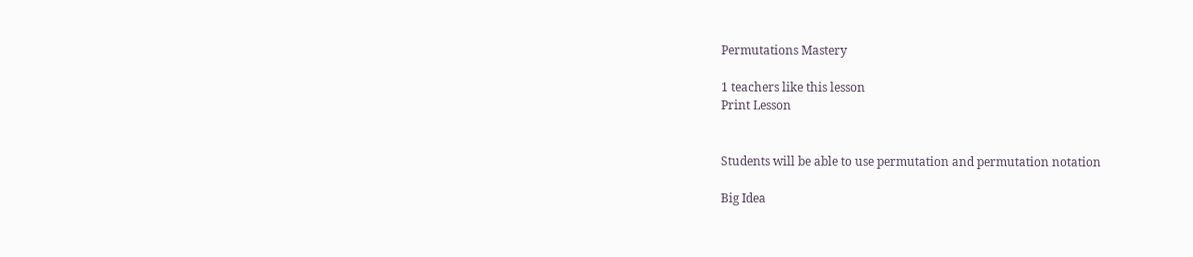Permutations Mastery

1 teachers like this lesson
Print Lesson


Students will be able to use permutation and permutation notation

Big Idea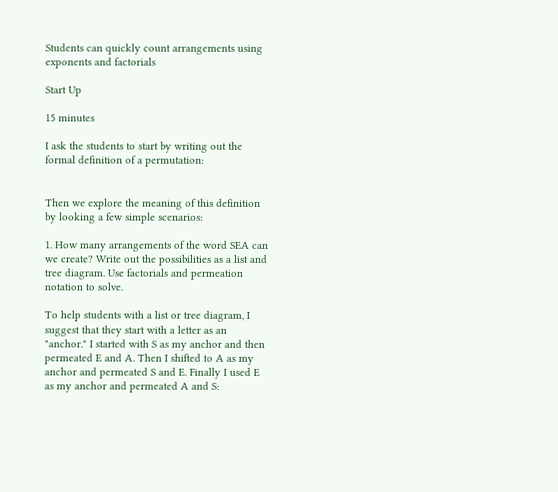Students can quickly count arrangements using exponents and factorials

Start Up

15 minutes

I ask the students to start by writing out the formal definition of a permutation:


Then we explore the meaning of this definition by looking a few simple scenarios:

1. How many arrangements of the word SEA can we create? Write out the possibilities as a list and tree diagram. Use factorials and permeation notation to solve.

To help students with a list or tree diagram, I suggest that they start with a letter as an "anchor." I started with S as my anchor and then permeated E and A. Then I shifted to A as my anchor and permeated S and E. Finally I used E as my anchor and permeated A and S: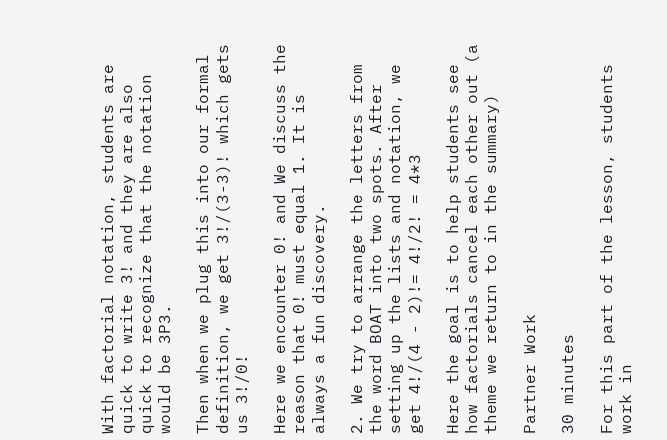With factorial notation, students are quick to write 3! and they are also quick to recognize that the notation would be 3P3.

Then when we plug this into our formal definition, we get 3!/(3-3)! which gets us 3!/0!

Here we encounter 0! and We discuss the reason that 0! must equal 1. It is always a fun discovery.

2. We try to arrange the letters from the word BOAT into two spots. After setting up the lists and notation, we get 4!/(4 - 2)!= 4!/2! = 4*3

Here the goal is to help students see how factorials cancel each other out (a theme we return to in the summary)

Partner Work

30 minutes

For this part of the lesson, students work in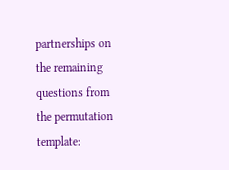partnerships on the remaining questions from the permutation template: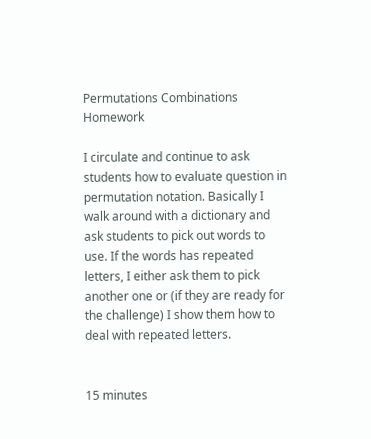Permutations Combinations Homework

I circulate and continue to ask students how to evaluate question in permutation notation. Basically I walk around with a dictionary and ask students to pick out words to use. If the words has repeated letters, I either ask them to pick another one or (if they are ready for the challenge) I show them how to deal with repeated letters.


15 minutes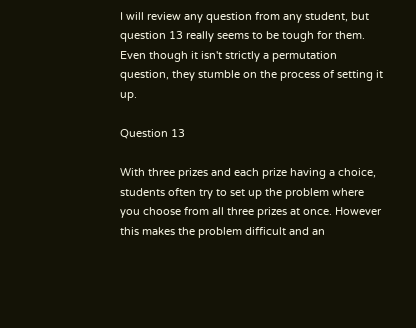I will review any question from any student, but question 13 really seems to be tough for them. Even though it isn't strictly a permutation question, they stumble on the process of setting it up.

Question 13

With three prizes and each prize having a choice, students often try to set up the problem where you choose from all three prizes at once. However this makes the problem difficult and an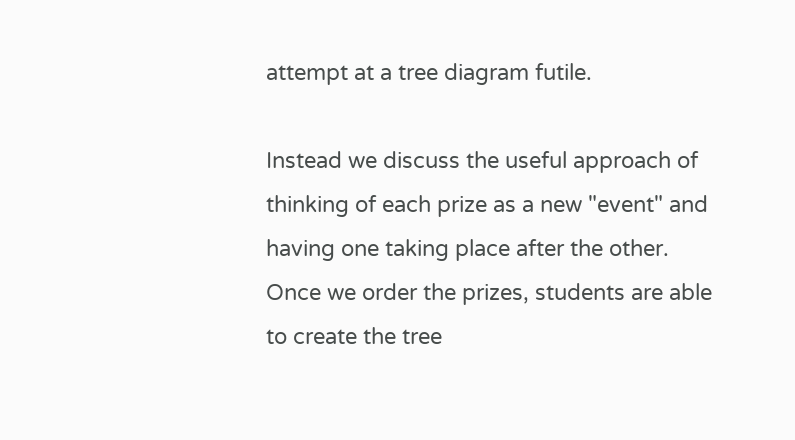attempt at a tree diagram futile.

Instead we discuss the useful approach of thinking of each prize as a new "event" and having one taking place after the other. Once we order the prizes, students are able to create the tree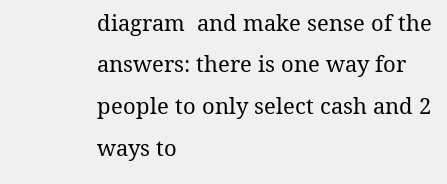diagram  and make sense of the answers: there is one way for people to only select cash and 2 ways to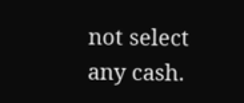not select any cash.